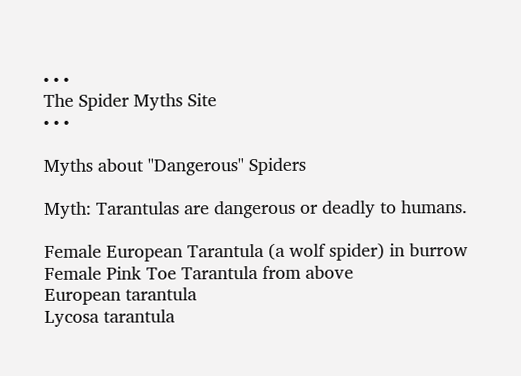• • •
The Spider Myths Site
• • •

Myths about "Dangerous" Spiders

Myth: Tarantulas are dangerous or deadly to humans.

Female European Tarantula (a wolf spider) in burrow Female Pink Toe Tarantula from above
European tarantula
Lycosa tarantula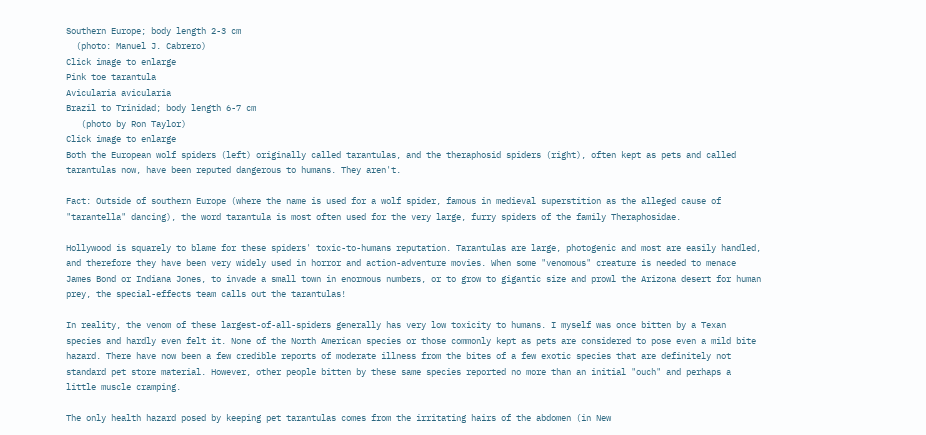Southern Europe; body length 2-3 cm
  (photo: Manuel J. Cabrero)
Click image to enlarge
Pink toe tarantula
Avicularia avicularia
Brazil to Trinidad; body length 6-7 cm
   (photo by Ron Taylor)
Click image to enlarge
Both the European wolf spiders (left) originally called tarantulas, and the theraphosid spiders (right), often kept as pets and called tarantulas now, have been reputed dangerous to humans. They aren't.

Fact: Outside of southern Europe (where the name is used for a wolf spider, famous in medieval superstition as the alleged cause of "tarantella" dancing), the word tarantula is most often used for the very large, furry spiders of the family Theraphosidae.

Hollywood is squarely to blame for these spiders' toxic-to-humans reputation. Tarantulas are large, photogenic and most are easily handled, and therefore they have been very widely used in horror and action-adventure movies. When some "venomous" creature is needed to menace James Bond or Indiana Jones, to invade a small town in enormous numbers, or to grow to gigantic size and prowl the Arizona desert for human prey, the special-effects team calls out the tarantulas!

In reality, the venom of these largest-of-all-spiders generally has very low toxicity to humans. I myself was once bitten by a Texan species and hardly even felt it. None of the North American species or those commonly kept as pets are considered to pose even a mild bite hazard. There have now been a few credible reports of moderate illness from the bites of a few exotic species that are definitely not standard pet store material. However, other people bitten by these same species reported no more than an initial "ouch" and perhaps a little muscle cramping.

The only health hazard posed by keeping pet tarantulas comes from the irritating hairs of the abdomen (in New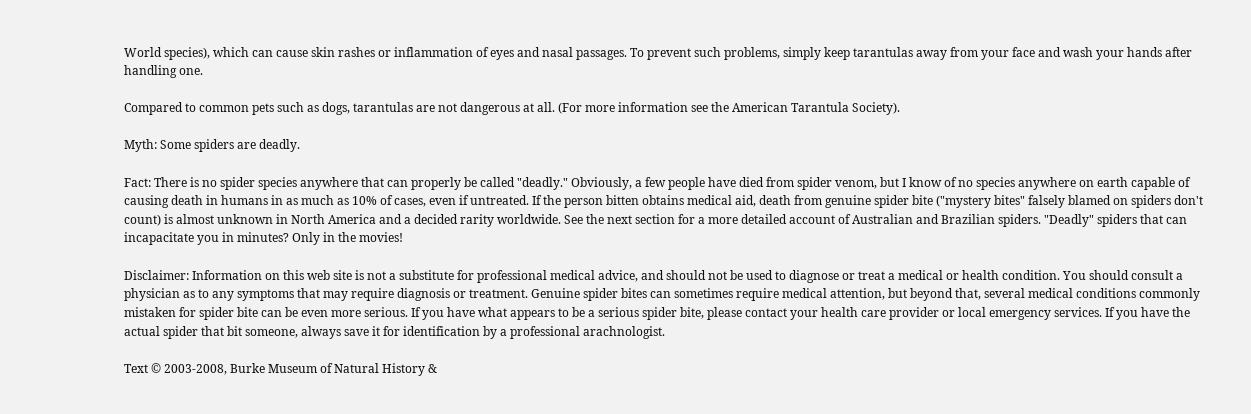World species), which can cause skin rashes or inflammation of eyes and nasal passages. To prevent such problems, simply keep tarantulas away from your face and wash your hands after handling one.

Compared to common pets such as dogs, tarantulas are not dangerous at all. (For more information see the American Tarantula Society).

Myth: Some spiders are deadly.

Fact: There is no spider species anywhere that can properly be called "deadly." Obviously, a few people have died from spider venom, but I know of no species anywhere on earth capable of causing death in humans in as much as 10% of cases, even if untreated. If the person bitten obtains medical aid, death from genuine spider bite ("mystery bites" falsely blamed on spiders don't count) is almost unknown in North America and a decided rarity worldwide. See the next section for a more detailed account of Australian and Brazilian spiders. "Deadly" spiders that can incapacitate you in minutes? Only in the movies!

Disclaimer: Information on this web site is not a substitute for professional medical advice, and should not be used to diagnose or treat a medical or health condition. You should consult a physician as to any symptoms that may require diagnosis or treatment. Genuine spider bites can sometimes require medical attention, but beyond that, several medical conditions commonly mistaken for spider bite can be even more serious. If you have what appears to be a serious spider bite, please contact your health care provider or local emergency services. If you have the actual spider that bit someone, always save it for identification by a professional arachnologist.

Text © 2003-2008, Burke Museum of Natural History &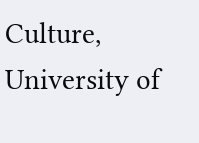Culture,
University of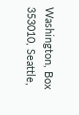Washington, Box 353010, Seattle,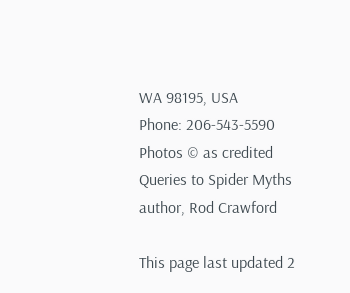WA 98195, USA
Phone: 206-543-5590
Photos © as credited
Queries to Spider Myths author, Rod Crawford

This page last updated 2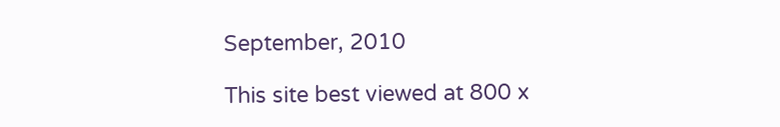September, 2010

This site best viewed at 800 x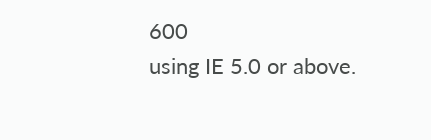600
using IE 5.0 or above.